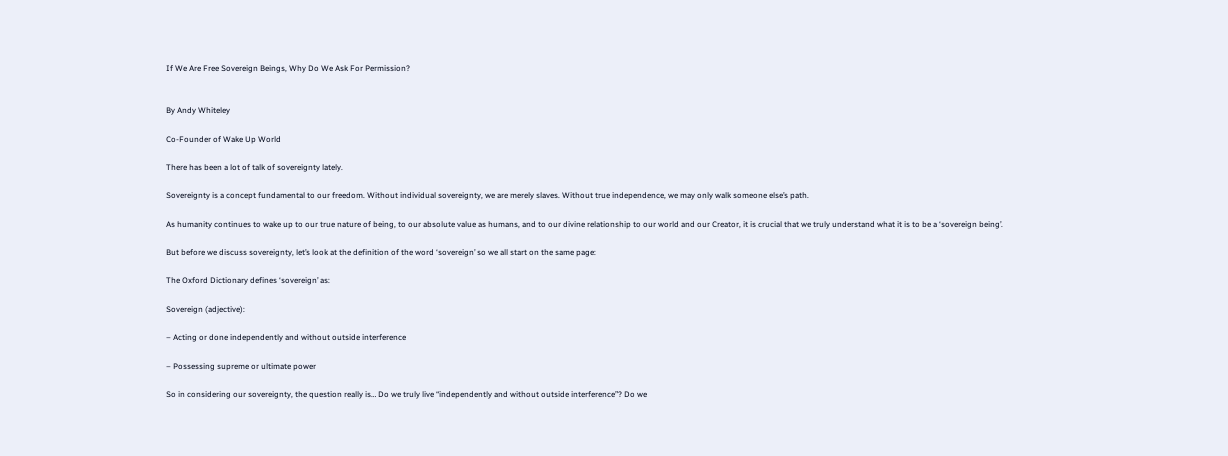If We Are Free Sovereign Beings, Why Do We Ask For Permission?


By Andy Whiteley

Co-Founder of Wake Up World

There has been a lot of talk of sovereignty lately.

Sovereignty is a concept fundamental to our freedom. Without individual sovereignty, we are merely slaves. Without true independence, we may only walk someone else’s path.

As humanity continues to wake up to our true nature of being, to our absolute value as humans, and to our divine relationship to our world and our Creator, it is crucial that we truly understand what it is to be a ‘sovereign being’.

But before we discuss sovereignty, let’s look at the definition of the word ‘sovereign’ so we all start on the same page:

The Oxford Dictionary defines ‘sovereign’ as:

Sovereign (adjective):

– Acting or done independently and without outside interference

– Possessing supreme or ultimate power

So in considering our sovereignty, the question really is… Do we truly live “independently and without outside interference”? Do we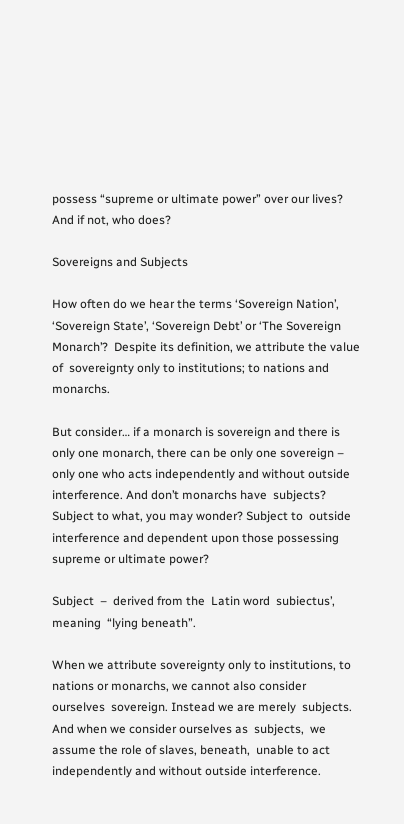possess “supreme or ultimate power” over our lives? And if not, who does?

Sovereigns and Subjects

How often do we hear the terms ‘Sovereign Nation’, ‘Sovereign State’, ‘Sovereign Debt’ or ‘The Sovereign Monarch’?  Despite its definition, we attribute the value of  sovereignty only to institutions; to nations and monarchs.

But consider… if a monarch is sovereign and there is only one monarch, there can be only one sovereign – only one who acts independently and without outside interference. And don’t monarchs have  subjects? Subject to what, you may wonder? Subject to  outside interference and dependent upon those possessing supreme or ultimate power?

Subject  –  derived from the  Latin word  subiectus’, meaning  “lying beneath”.

When we attribute sovereignty only to institutions, to nations or monarchs, we cannot also consider  ourselves  sovereign. Instead we are merely  subjects. And when we consider ourselves as  subjects,  we assume the role of slaves, beneath,  unable to act  independently and without outside interference.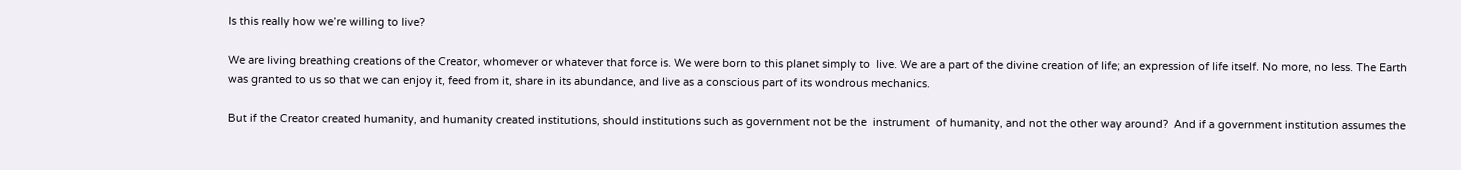Is this really how we’re willing to live?

We are living breathing creations of the Creator, whomever or whatever that force is. We were born to this planet simply to  live. We are a part of the divine creation of life; an expression of life itself. No more, no less. The Earth was granted to us so that we can enjoy it, feed from it, share in its abundance, and live as a conscious part of its wondrous mechanics.

But if the Creator created humanity, and humanity created institutions, should institutions such as government not be the  instrument  of humanity, and not the other way around?  And if a government institution assumes the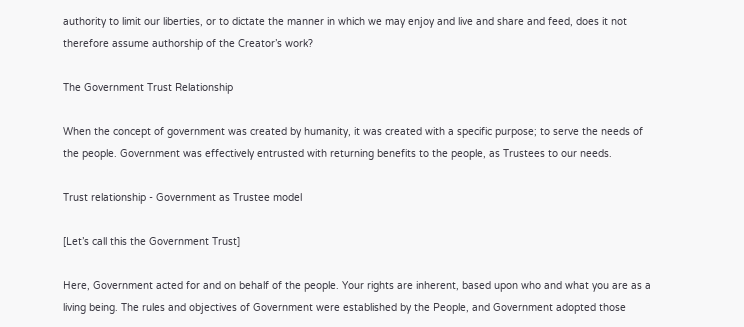authority to limit our liberties, or to dictate the manner in which we may enjoy and live and share and feed, does it not therefore assume authorship of the Creator’s work?

The Government Trust Relationship

When the concept of government was created by humanity, it was created with a specific purpose; to serve the needs of the people. Government was effectively entrusted with returning benefits to the people, as Trustees to our needs.

Trust relationship - Government as Trustee model

[Let’s call this the Government Trust]

Here, Government acted for and on behalf of the people. Your rights are inherent, based upon who and what you are as a living being. The rules and objectives of Government were established by the People, and Government adopted those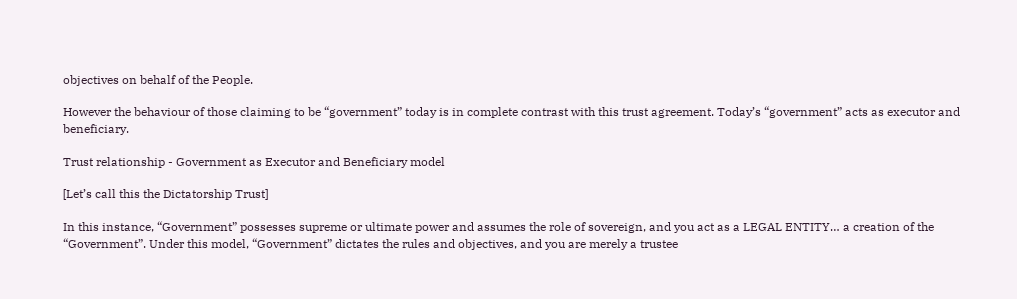objectives on behalf of the People.

However the behaviour of those claiming to be “government” today is in complete contrast with this trust agreement. Today’s “government” acts as executor and beneficiary.

Trust relationship - Government as Executor and Beneficiary model

[Let’s call this the Dictatorship Trust]

In this instance, “Government” possesses supreme or ultimate power and assumes the role of sovereign, and you act as a LEGAL ENTITY… a creation of the “Government”. Under this model, “Government” dictates the rules and objectives, and you are merely a trustee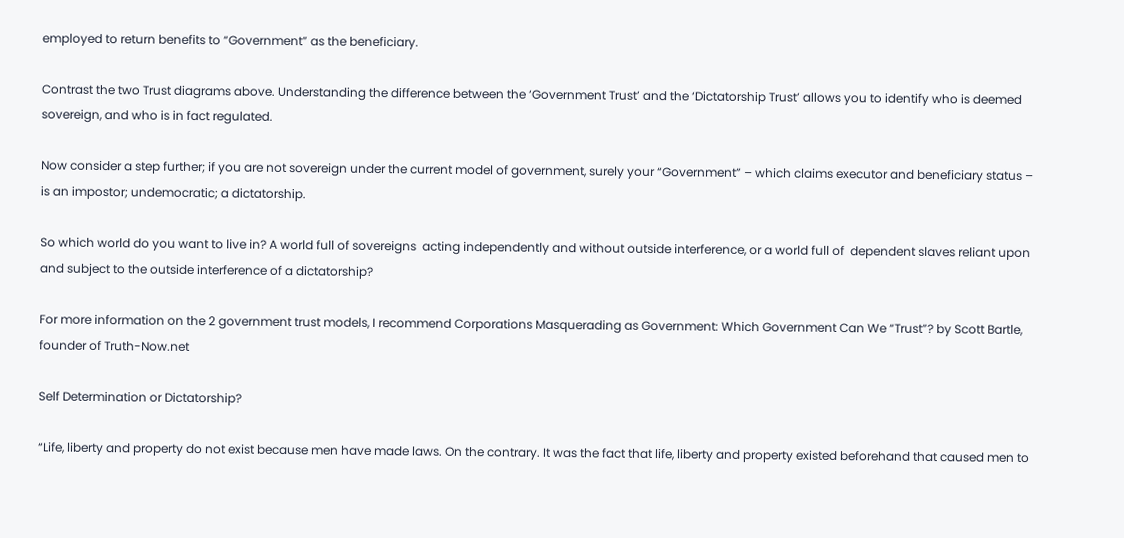employed to return benefits to “Government” as the beneficiary.

Contrast the two Trust diagrams above. Understanding the difference between the ‘Government Trust’ and the ‘Dictatorship Trust’ allows you to identify who is deemed  sovereign, and who is in fact regulated.

Now consider a step further; if you are not sovereign under the current model of government, surely your “Government” – which claims executor and beneficiary status – is an impostor; undemocratic; a dictatorship.

So which world do you want to live in? A world full of sovereigns  acting independently and without outside interference, or a world full of  dependent slaves reliant upon and subject to the outside interference of a dictatorship?

For more information on the 2 government trust models, I recommend Corporations Masquerading as Government: Which Government Can We “Trust”? by Scott Bartle, founder of Truth-Now.net

Self Determination or Dictatorship?

“Life, liberty and property do not exist because men have made laws. On the contrary. It was the fact that life, liberty and property existed beforehand that caused men to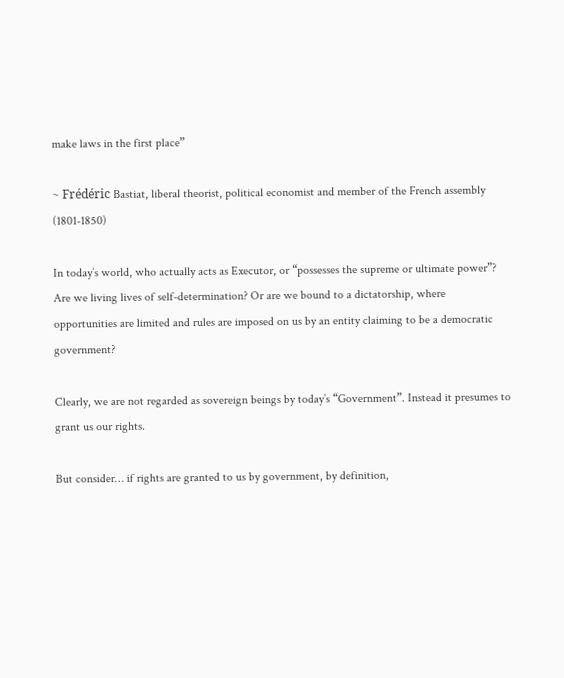make laws in the first place”

~ Frédéric Bastiat, liberal theorist, political economist and member of the French assembly (1801-1850)

In today’s world, who actually acts as Executor, or “possesses the supreme or ultimate power”? Are we living lives of self-determination? Or are we bound to a dictatorship, where opportunities are limited and rules are imposed on us by an entity claiming to be a democratic government?

Clearly, we are not regarded as sovereign beings by today’s “Government”. Instead it presumes to grant us our rights.

But consider… if rights are granted to us by government, by definition,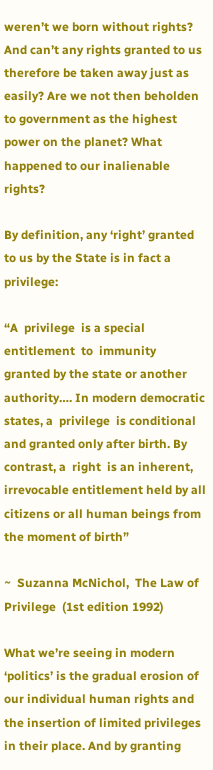weren’t we born without rights? And can’t any rights granted to us therefore be taken away just as easily? Are we not then beholden to government as the highest power on the planet? What happened to our inalienable rights?

By definition, any ‘right’ granted to us by the State is in fact a privilege:

“A  privilege  is a special  entitlement  to  immunity  granted by the state or another authority…. In modern democratic states, a  privilege  is conditional and granted only after birth. By contrast, a  right  is an inherent, irrevocable entitlement held by all citizens or all human beings from the moment of birth”

~  Suzanna McNichol,  The Law of Privilege  (1st edition 1992)

What we’re seeing in modern ‘politics’ is the gradual erosion of our individual human rights and the insertion of limited privileges in their place. And by granting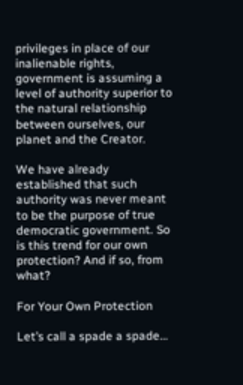privileges in place of our inalienable rights, government is assuming a level of authority superior to  the natural relationship between ourselves, our planet and the Creator.

We have already established that such authority was never meant to be the purpose of true democratic government. So is this trend for our own protection? And if so, from what?

For Your Own Protection

Let’s call a spade a spade…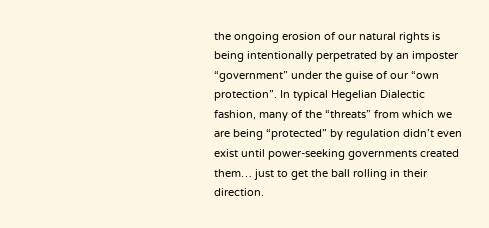the ongoing erosion of our natural rights is being intentionally perpetrated by an imposter “government” under the guise of our “own protection”. In typical Hegelian Dialectic fashion, many of the “threats” from which we are being “protected” by regulation didn’t even exist until power-seeking governments created them… just to get the ball rolling in their direction.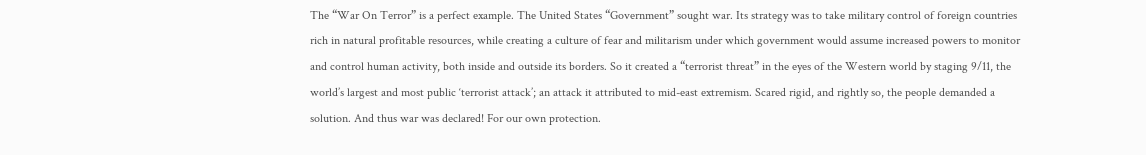The “War On Terror” is a perfect example. The United States “Government” sought war. Its strategy was to take military control of foreign countries rich in natural profitable resources, while creating a culture of fear and militarism under which government would assume increased powers to monitor and control human activity, both inside and outside its borders. So it created a “terrorist threat” in the eyes of the Western world by staging 9/11, the world’s largest and most public ‘terrorist attack’; an attack it attributed to mid-east extremism. Scared rigid, and rightly so, the people demanded a solution. And thus war was declared! For our own protection.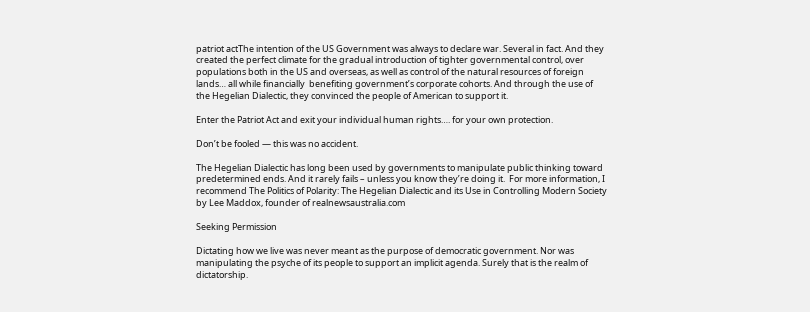patriot actThe intention of the US Government was always to declare war. Several in fact. And they created the perfect climate for the gradual introduction of tighter governmental control, over populations both in the US and overseas, as well as control of the natural resources of foreign lands… all while financially  benefiting government’s corporate cohorts. And through the use of the Hegelian Dialectic, they convinced the people of American to support it.

Enter the Patriot Act and exit your individual human rights…. for your own protection.

Don’t be fooled — this was no accident.

The Hegelian Dialectic has long been used by governments to manipulate public thinking toward predetermined ends. And it rarely fails – unless you know they’re doing it.  For more information, I recommend The Politics of Polarity: The Hegelian Dialectic and its Use in Controlling Modern Society by Lee Maddox, founder of realnewsaustralia.com

Seeking Permission

Dictating how we live was never meant as the purpose of democratic government. Nor was manipulating the psyche of its people to support an implicit agenda. Surely that is the realm of dictatorship.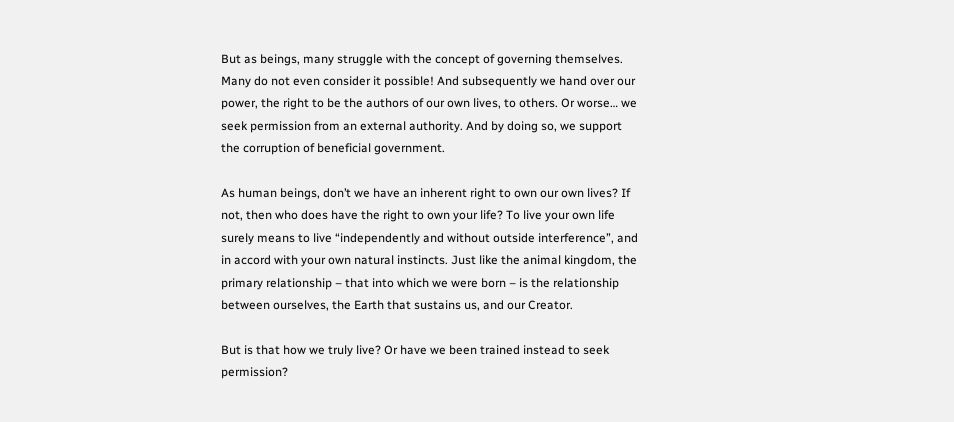But as beings, many struggle with the concept of governing themselves. Many do not even consider it possible! And subsequently we hand over our power, the right to be the authors of our own lives, to others. Or worse… we seek permission from an external authority. And by doing so, we support the corruption of beneficial government.

As human beings, don’t we have an inherent right to own our own lives? If not, then who does have the right to own your life? To live your own life surely means to live “independently and without outside interference”, and in accord with your own natural instincts. Just like the animal kingdom, the primary relationship – that into which we were born – is the relationship between ourselves, the Earth that sustains us, and our Creator.

But is that how we truly live? Or have we been trained instead to seek permission?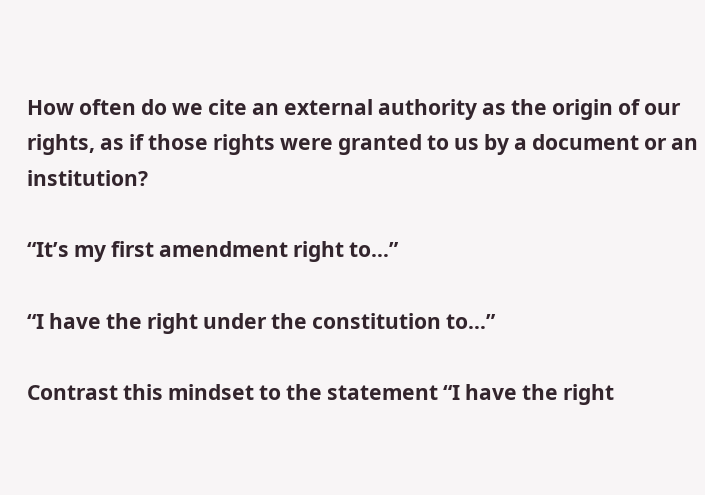How often do we cite an external authority as the origin of our rights, as if those rights were granted to us by a document or an institution?

“It’s my first amendment right to…”

“I have the right under the constitution to…”

Contrast this mindset to the statement “I have the right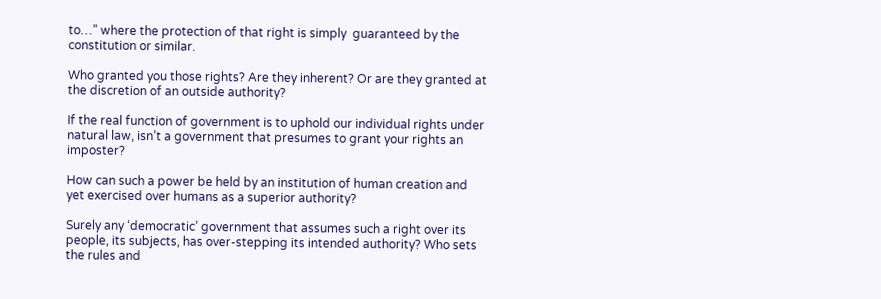to…” where the protection of that right is simply  guaranteed by the constitution or similar.

Who granted you those rights? Are they inherent? Or are they granted at the discretion of an outside authority?

If the real function of government is to uphold our individual rights under natural law, isn’t a government that presumes to grant your rights an imposter?

How can such a power be held by an institution of human creation and yet exercised over humans as a superior authority?

Surely any ‘democratic’ government that assumes such a right over its people, its subjects, has over-stepping its intended authority? Who sets the rules and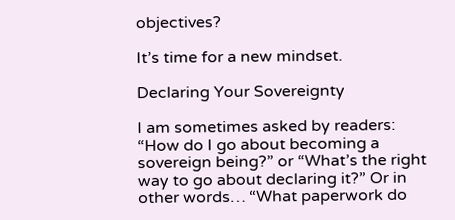objectives?

It’s time for a new mindset.

Declaring Your Sovereignty

I am sometimes asked by readers: “How do I go about becoming a sovereign being?” or “What’s the right way to go about declaring it?” Or in other words… “What paperwork do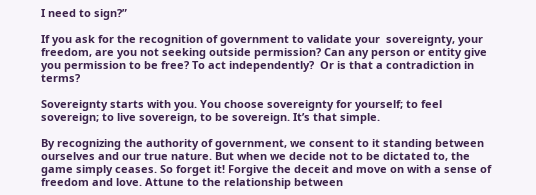I need to sign?”

If you ask for the recognition of government to validate your  sovereignty, your freedom, are you not seeking outside permission? Can any person or entity give you permission to be free? To act independently?  Or is that a contradiction in terms?

Sovereignty starts with you. You choose sovereignty for yourself; to feel sovereign; to live sovereign, to be sovereign. It’s that simple.

By recognizing the authority of government, we consent to it standing between ourselves and our true nature. But when we decide not to be dictated to, the game simply ceases. So forget it! Forgive the deceit and move on with a sense of freedom and love. Attune to the relationship between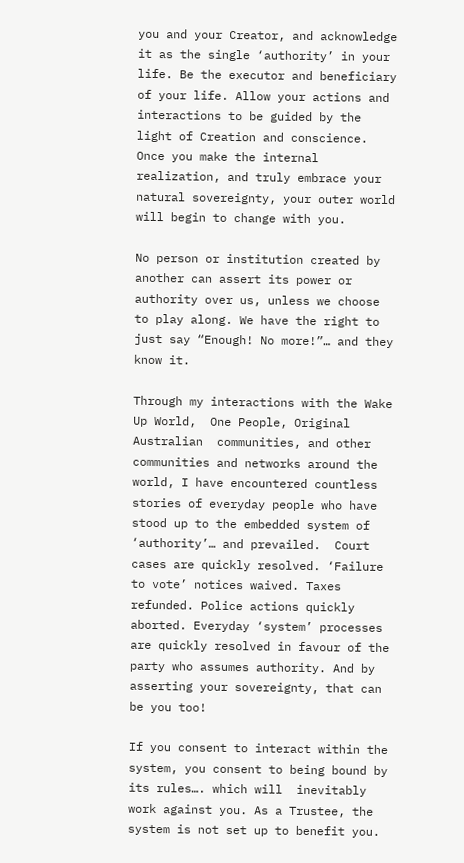you and your Creator, and acknowledge it as the single ‘authority’ in your life. Be the executor and beneficiary of your life. Allow your actions and interactions to be guided by the light of Creation and conscience.  Once you make the internal realization, and truly embrace your natural sovereignty, your outer world will begin to change with you.

No person or institution created by another can assert its power or authority over us, unless we choose to play along. We have the right to just say “Enough! No more!”… and they know it.

Through my interactions with the Wake Up World,  One People, Original Australian  communities, and other  communities and networks around the world, I have encountered countless stories of everyday people who have stood up to the embedded system of ‘authority’… and prevailed.  Court cases are quickly resolved. ‘Failure to vote’ notices waived. Taxes refunded. Police actions quickly aborted. Everyday ‘system’ processes are quickly resolved in favour of the party who assumes authority. And by asserting your sovereignty, that can be you too!

If you consent to interact within the system, you consent to being bound by its rules…. which will  inevitably work against you. As a Trustee, the system is not set up to benefit you.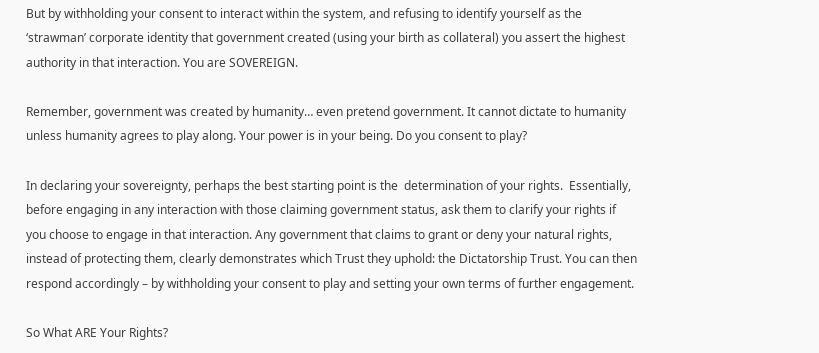But by withholding your consent to interact within the system, and refusing to identify yourself as the ‘strawman’ corporate identity that government created (using your birth as collateral) you assert the highest authority in that interaction. You are SOVEREIGN.

Remember, government was created by humanity… even pretend government. It cannot dictate to humanity unless humanity agrees to play along. Your power is in your being. Do you consent to play?

In declaring your sovereignty, perhaps the best starting point is the  determination of your rights.  Essentially, before engaging in any interaction with those claiming government status, ask them to clarify your rights if you choose to engage in that interaction. Any government that claims to grant or deny your natural rights, instead of protecting them, clearly demonstrates which Trust they uphold: the Dictatorship Trust. You can then respond accordingly – by withholding your consent to play and setting your own terms of further engagement.

So What ARE Your Rights?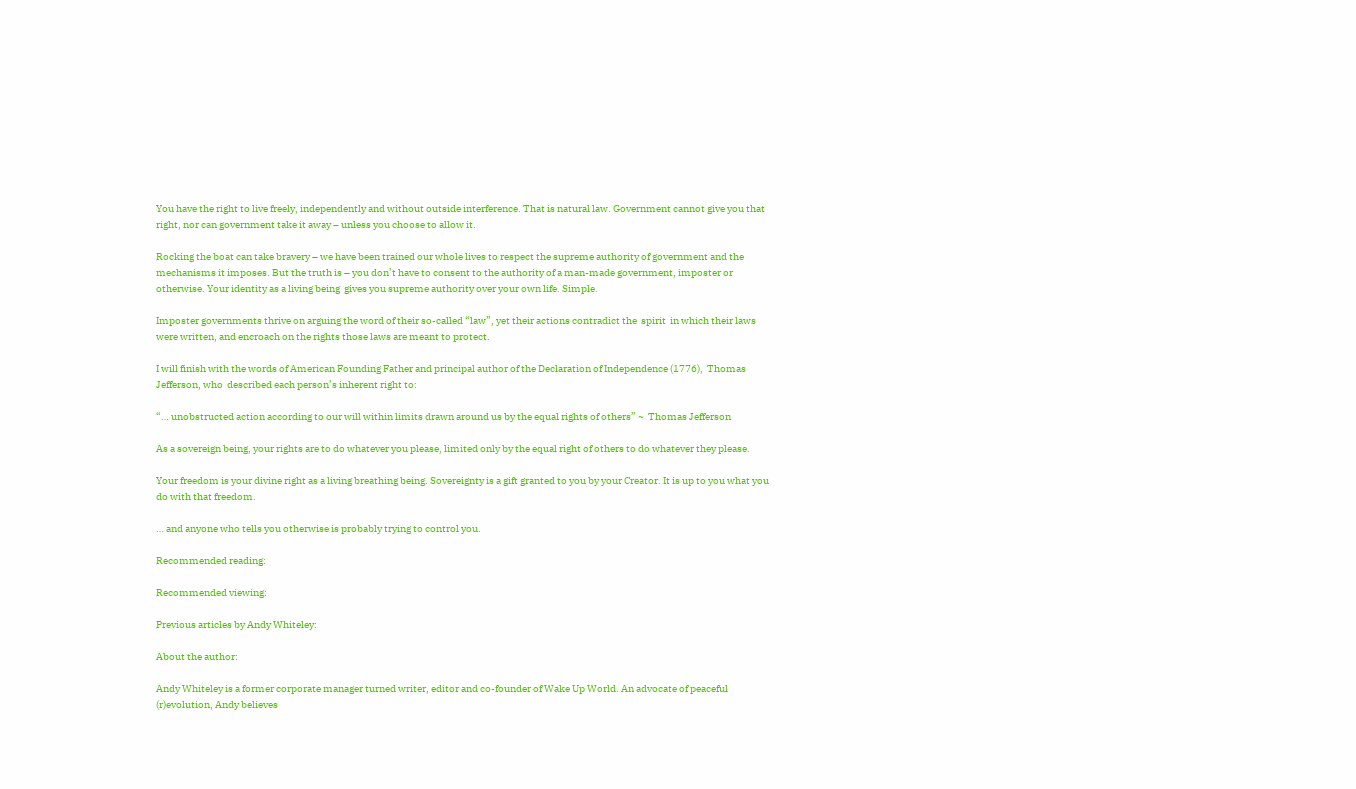You have the right to live freely, independently and without outside interference. That is natural law. Government cannot give you that right, nor can government take it away – unless you choose to allow it.

Rocking the boat can take bravery – we have been trained our whole lives to respect the supreme authority of government and the mechanisms it imposes. But the truth is – you don’t have to consent to the authority of a man-made government, imposter or otherwise. Your identity as a living being  gives you supreme authority over your own life. Simple.

Imposter governments thrive on arguing the word of their so-called “law”, yet their actions contradict the  spirit  in which their laws were written, and encroach on the rights those laws are meant to protect.

I will finish with the words of American Founding Father and principal author of the Declaration of Independence (1776),  Thomas Jefferson, who  described each person’s inherent right to:

“… unobstructed action according to our will within limits drawn around us by the equal rights of others” ~  Thomas Jefferson

As a sovereign being, your rights are to do whatever you please, limited only by the equal right of others to do whatever they please.

Your freedom is your divine right as a living breathing being. Sovereignty is a gift granted to you by your Creator. It is up to you what you do with that freedom.

… and anyone who tells you otherwise is probably trying to control you.

Recommended reading:

Recommended viewing:

Previous articles by Andy Whiteley:

About the author:

Andy Whiteley is a former corporate manager turned writer, editor and co-founder of Wake Up World. An advocate of peaceful (r)evolution, Andy believes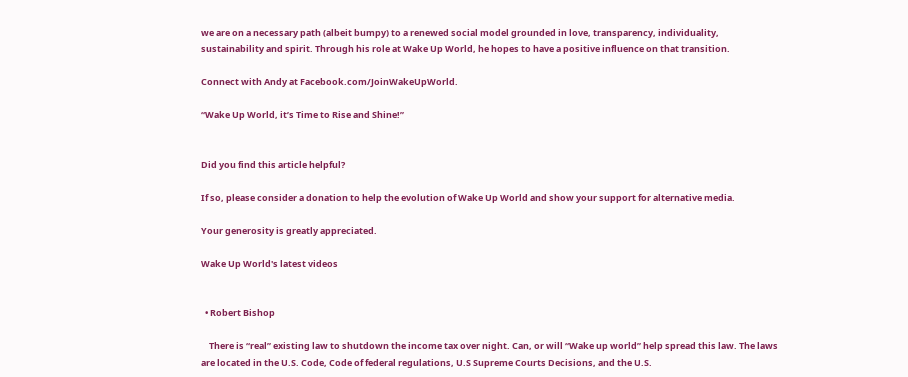we are on a necessary path (albeit bumpy) to a renewed social model grounded in love, transparency, individuality, sustainability and spirit. Through his role at Wake Up World, he hopes to have a positive influence on that transition.

Connect with Andy at Facebook.com/JoinWakeUpWorld.

“Wake Up World, it’s Time to Rise and Shine!”


Did you find this article helpful?

If so, please consider a donation to help the evolution of Wake Up World and show your support for alternative media.

Your generosity is greatly appreciated.

Wake Up World's latest videos


  • Robert Bishop

    There is “real” existing law to shutdown the income tax over night. Can, or will “Wake up world” help spread this law. The laws are located in the U.S. Code, Code of federal regulations, U.S Supreme Courts Decisions, and the U.S.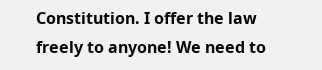Constitution. I offer the law freely to anyone! We need to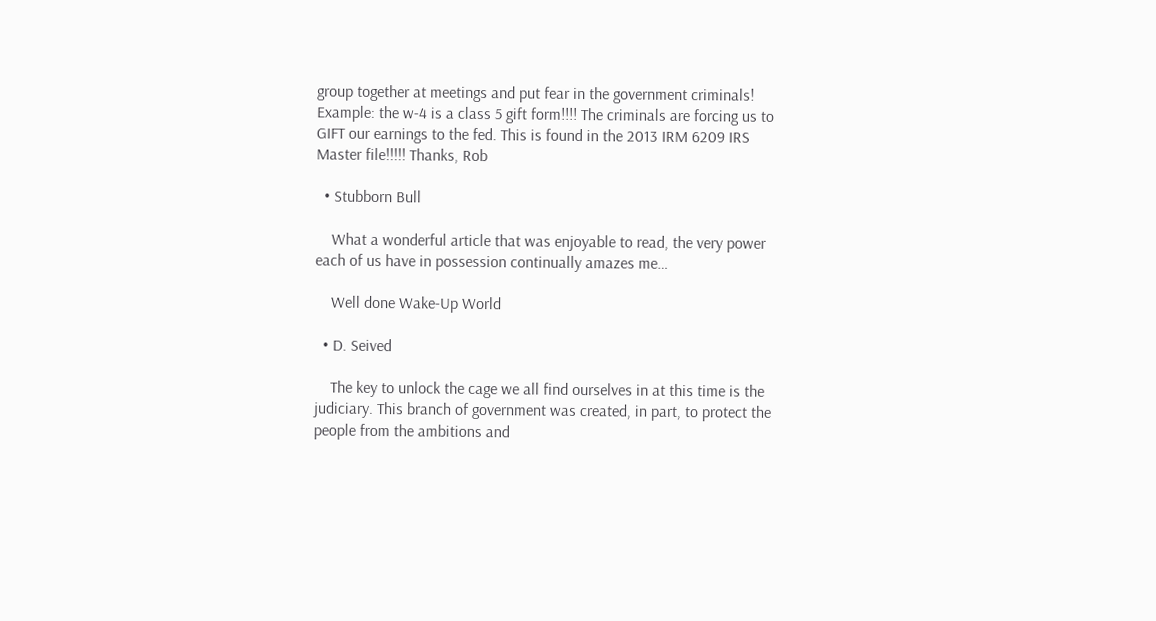group together at meetings and put fear in the government criminals! Example: the w-4 is a class 5 gift form!!!! The criminals are forcing us to GIFT our earnings to the fed. This is found in the 2013 IRM 6209 IRS Master file!!!!! Thanks, Rob

  • Stubborn Bull

    What a wonderful article that was enjoyable to read, the very power each of us have in possession continually amazes me…

    Well done Wake-Up World

  • D. Seived

    The key to unlock the cage we all find ourselves in at this time is the judiciary. This branch of government was created, in part, to protect the people from the ambitions and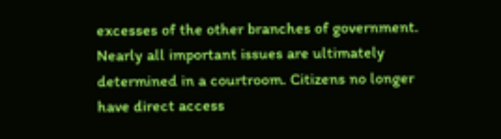excesses of the other branches of government. Nearly all important issues are ultimately determined in a courtroom. Citizens no longer have direct access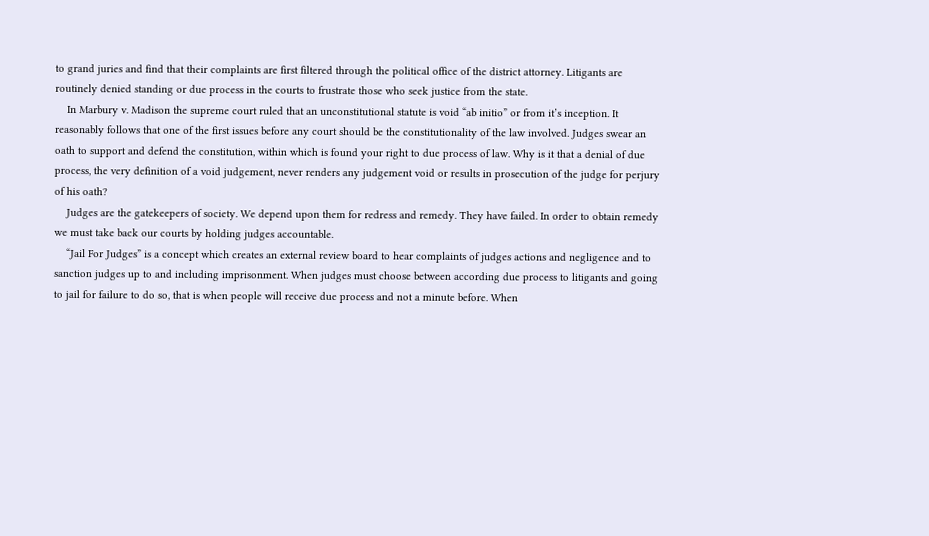to grand juries and find that their complaints are first filtered through the political office of the district attorney. Litigants are routinely denied standing or due process in the courts to frustrate those who seek justice from the state.
    In Marbury v. Madison the supreme court ruled that an unconstitutional statute is void “ab initio” or from it’s inception. It reasonably follows that one of the first issues before any court should be the constitutionality of the law involved. Judges swear an oath to support and defend the constitution, within which is found your right to due process of law. Why is it that a denial of due process, the very definition of a void judgement, never renders any judgement void or results in prosecution of the judge for perjury of his oath?
    Judges are the gatekeepers of society. We depend upon them for redress and remedy. They have failed. In order to obtain remedy we must take back our courts by holding judges accountable.
    “Jail For Judges” is a concept which creates an external review board to hear complaints of judges actions and negligence and to sanction judges up to and including imprisonment. When judges must choose between according due process to litigants and going to jail for failure to do so, that is when people will receive due process and not a minute before. When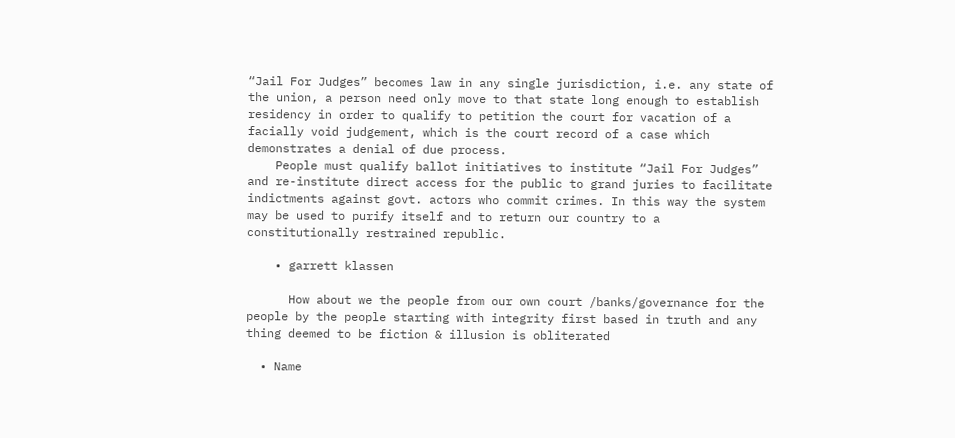“Jail For Judges” becomes law in any single jurisdiction, i.e. any state of the union, a person need only move to that state long enough to establish residency in order to qualify to petition the court for vacation of a facially void judgement, which is the court record of a case which demonstrates a denial of due process.
    People must qualify ballot initiatives to institute “Jail For Judges” and re-institute direct access for the public to grand juries to facilitate indictments against govt. actors who commit crimes. In this way the system may be used to purify itself and to return our country to a constitutionally restrained republic.

    • garrett klassen

      How about we the people from our own court /banks/governance for the people by the people starting with integrity first based in truth and any thing deemed to be fiction & illusion is obliterated

  • Name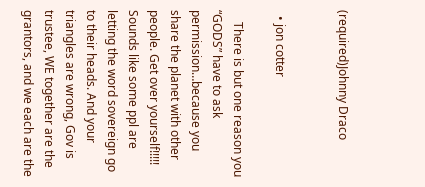(required)Johnny Draco


  • jon cotter

    There is but one reason you “GODS” have to ask permission…because you share the planet with other people. Get over yourself!!!!! Sounds like some ppl are letting the word sovereign go to their heads. And your triangles are wrong, Gov is trustee, WE together are the grantors, and we each are the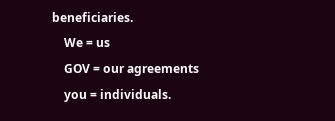beneficiaries.
    We = us
    GOV = our agreements
    you = individuals.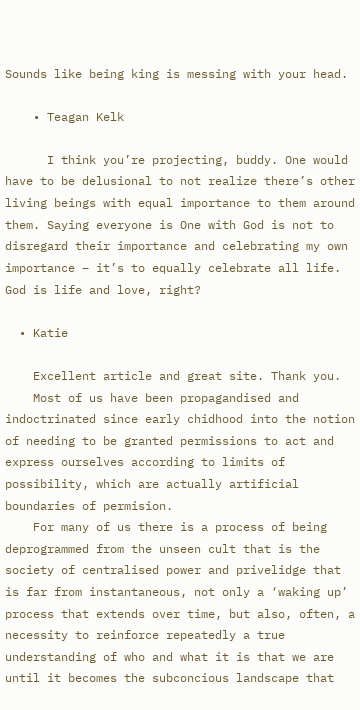Sounds like being king is messing with your head.

    • Teagan Kelk

      I think you’re projecting, buddy. One would have to be delusional to not realize there’s other living beings with equal importance to them around them. Saying everyone is One with God is not to disregard their importance and celebrating my own importance – it’s to equally celebrate all life. God is life and love, right?

  • Katie

    Excellent article and great site. Thank you.
    Most of us have been propagandised and indoctrinated since early chidhood into the notion of needing to be granted permissions to act and express ourselves according to limits of possibility, which are actually artificial boundaries of permision.
    For many of us there is a process of being deprogrammed from the unseen cult that is the society of centralised power and privelidge that is far from instantaneous, not only a ‘waking up’ process that extends over time, but also, often, a necessity to reinforce repeatedly a true understanding of who and what it is that we are until it becomes the subconcious landscape that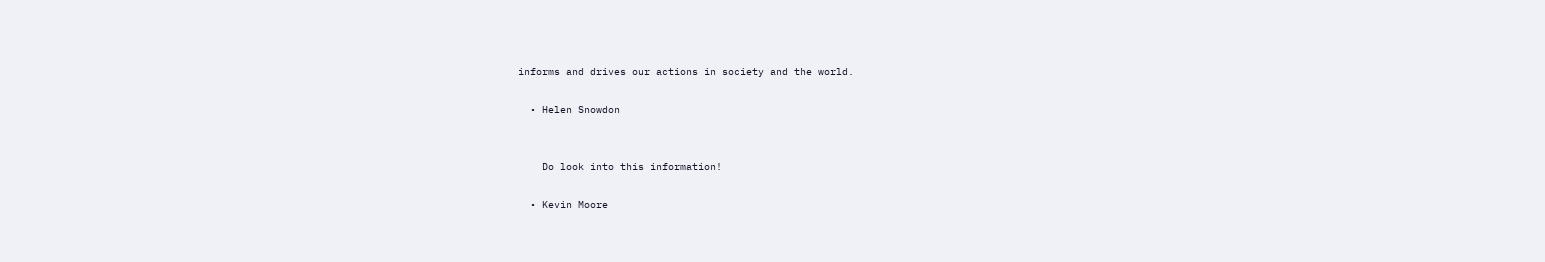informs and drives our actions in society and the world.

  • Helen Snowdon


    Do look into this information!

  • Kevin Moore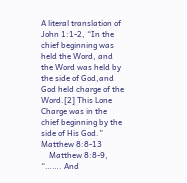A literal translation of John 1:1-2, “In the chief beginning was held the Word, and the Word was held by the side of God,and God held charge of the Word.[2] This Lone Charge was in the chief beginning by the side of His God.” Matthew 8:8-13
    Matthew 8:8-9, “……. And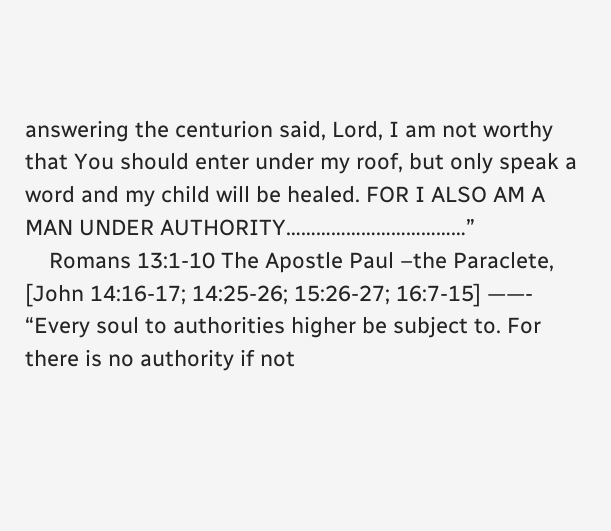answering the centurion said, Lord, I am not worthy that You should enter under my roof, but only speak a word and my child will be healed. FOR I ALSO AM A MAN UNDER AUTHORITY………………………………”
    Romans 13:1-10 The Apostle Paul –the Paraclete, [John 14:16-17; 14:25-26; 15:26-27; 16:7-15] ——- “Every soul to authorities higher be subject to. For there is no authority if not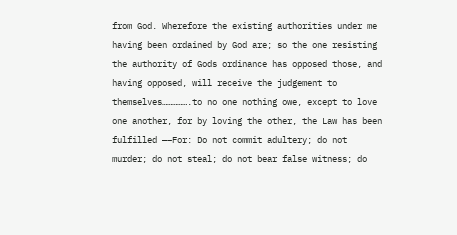from God. Wherefore the existing authorities under me having been ordained by God are; so the one resisting the authority of Gods ordinance has opposed those, and having opposed, will receive the judgement to themselves…………….to no one nothing owe, except to love one another, for by loving the other, the Law has been fulfilled —–For: Do not commit adultery; do not murder; do not steal; do not bear false witness; do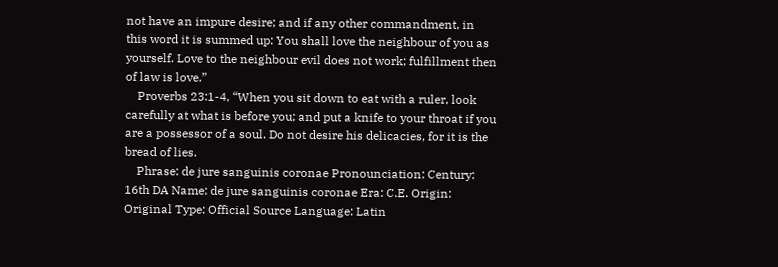not have an impure desire; and if any other commandment, in this word it is summed up: You shall love the neighbour of you as yourself. Love to the neighbour evil does not work; fulfillment then of law is love.”
    Proverbs 23:1-4, “When you sit down to eat with a ruler, look carefully at what is before you; and put a knife to your throat if you are a possessor of a soul. Do not desire his delicacies, for it is the bread of lies.
    Phrase: de jure sanguinis coronae Pronounciation: Century: 16th DA Name: de jure sanguinis coronae Era: C.E. Origin: Original Type: Official Source Language: Latin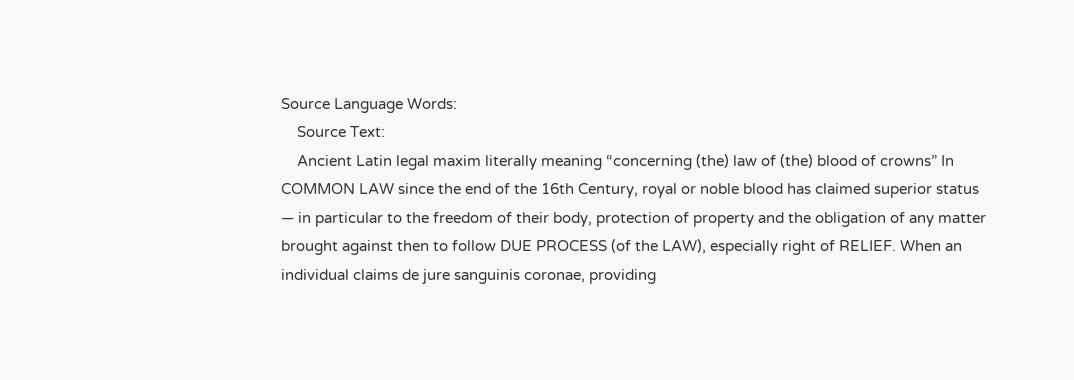Source Language Words:
    Source Text:
    Ancient Latin legal maxim literally meaning “concerning (the) law of (the) blood of crowns” In COMMON LAW since the end of the 16th Century, royal or noble blood has claimed superior status — in particular to the freedom of their body, protection of property and the obligation of any matter brought against then to follow DUE PROCESS (of the LAW), especially right of RELIEF. When an individual claims de jure sanguinis coronae, providing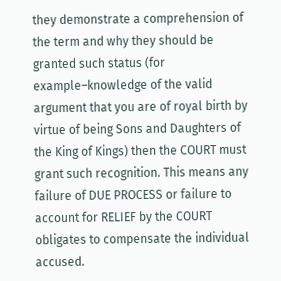they demonstrate a comprehension of the term and why they should be granted such status (for example–knowledge of the valid argument that you are of royal birth by virtue of being Sons and Daughters of the King of Kings) then the COURT must grant such recognition. This means any failure of DUE PROCESS or failure to account for RELIEF by the COURT obligates to compensate the individual accused.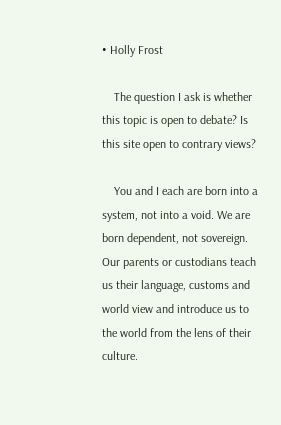• Holly Frost

    The question I ask is whether this topic is open to debate? Is this site open to contrary views?

    You and I each are born into a system, not into a void. We are born dependent, not sovereign. Our parents or custodians teach us their language, customs and world view and introduce us to the world from the lens of their culture.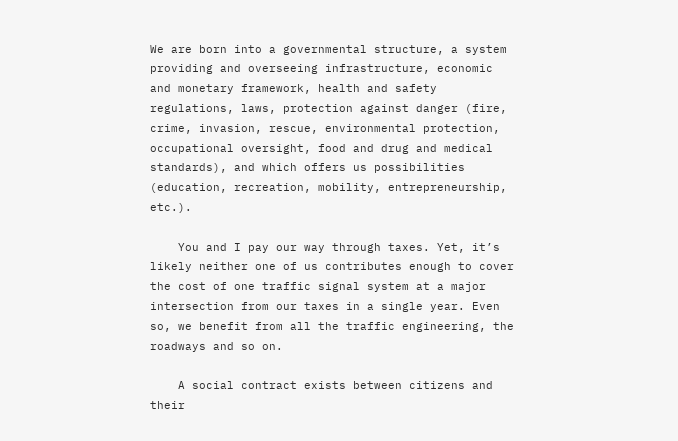We are born into a governmental structure, a system providing and overseeing infrastructure, economic and monetary framework, health and safety regulations, laws, protection against danger (fire, crime, invasion, rescue, environmental protection, occupational oversight, food and drug and medical standards), and which offers us possibilities (education, recreation, mobility, entrepreneurship, etc.).

    You and I pay our way through taxes. Yet, it’s likely neither one of us contributes enough to cover the cost of one traffic signal system at a major intersection from our taxes in a single year. Even so, we benefit from all the traffic engineering, the roadways and so on.

    A social contract exists between citizens and their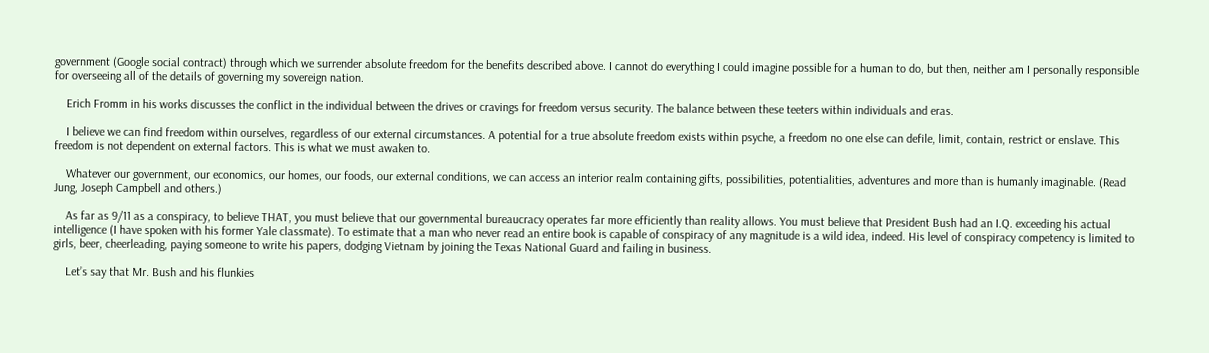government (Google social contract) through which we surrender absolute freedom for the benefits described above. I cannot do everything I could imagine possible for a human to do, but then, neither am I personally responsible for overseeing all of the details of governing my sovereign nation.

    Erich Fromm in his works discusses the conflict in the individual between the drives or cravings for freedom versus security. The balance between these teeters within individuals and eras.

    I believe we can find freedom within ourselves, regardless of our external circumstances. A potential for a true absolute freedom exists within psyche, a freedom no one else can defile, limit, contain, restrict or enslave. This freedom is not dependent on external factors. This is what we must awaken to.

    Whatever our government, our economics, our homes, our foods, our external conditions, we can access an interior realm containing gifts, possibilities, potentialities, adventures and more than is humanly imaginable. (Read Jung, Joseph Campbell and others.)

    As far as 9/11 as a conspiracy, to believe THAT, you must believe that our governmental bureaucracy operates far more efficiently than reality allows. You must believe that President Bush had an I.Q. exceeding his actual intelligence (I have spoken with his former Yale classmate). To estimate that a man who never read an entire book is capable of conspiracy of any magnitude is a wild idea, indeed. His level of conspiracy competency is limited to girls, beer, cheerleading, paying someone to write his papers, dodging Vietnam by joining the Texas National Guard and failing in business.

    Let’s say that Mr. Bush and his flunkies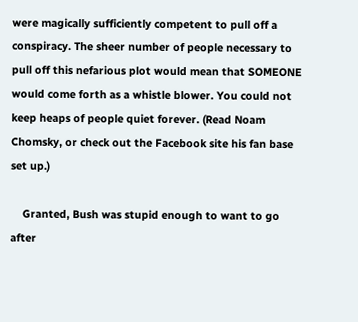were magically sufficiently competent to pull off a conspiracy. The sheer number of people necessary to pull off this nefarious plot would mean that SOMEONE would come forth as a whistle blower. You could not keep heaps of people quiet forever. (Read Noam Chomsky, or check out the Facebook site his fan base set up.)

    Granted, Bush was stupid enough to want to go after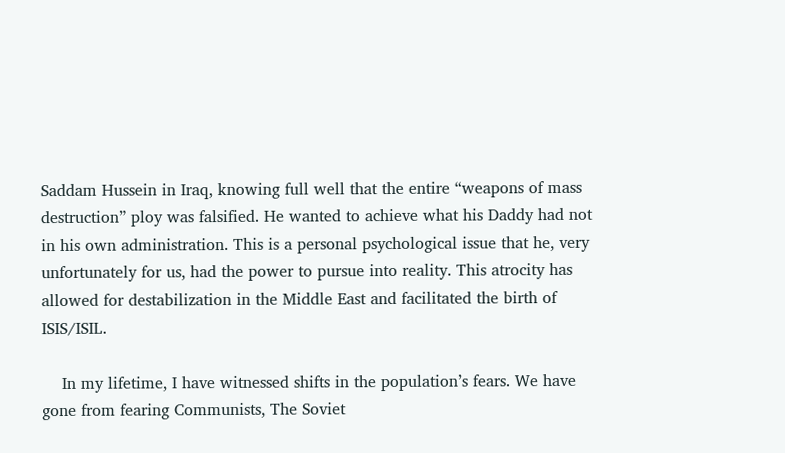Saddam Hussein in Iraq, knowing full well that the entire “weapons of mass destruction” ploy was falsified. He wanted to achieve what his Daddy had not in his own administration. This is a personal psychological issue that he, very unfortunately for us, had the power to pursue into reality. This atrocity has allowed for destabilization in the Middle East and facilitated the birth of ISIS/ISIL.

    In my lifetime, I have witnessed shifts in the population’s fears. We have gone from fearing Communists, The Soviet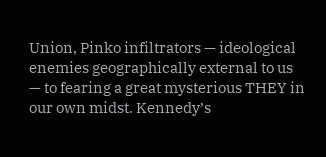Union, Pinko infiltrators — ideological enemies geographically external to us — to fearing a great mysterious THEY in our own midst. Kennedy’s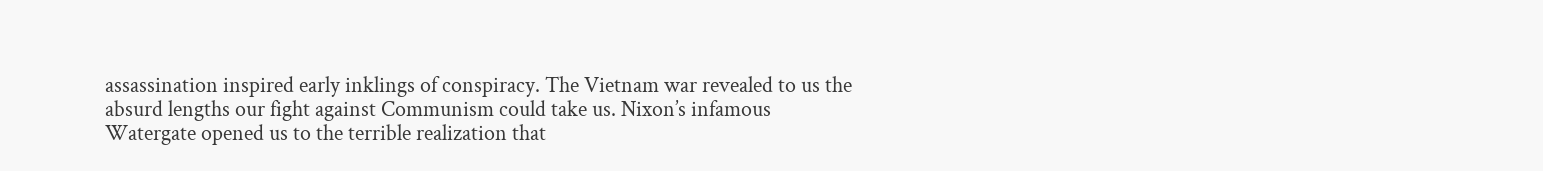assassination inspired early inklings of conspiracy. The Vietnam war revealed to us the absurd lengths our fight against Communism could take us. Nixon’s infamous Watergate opened us to the terrible realization that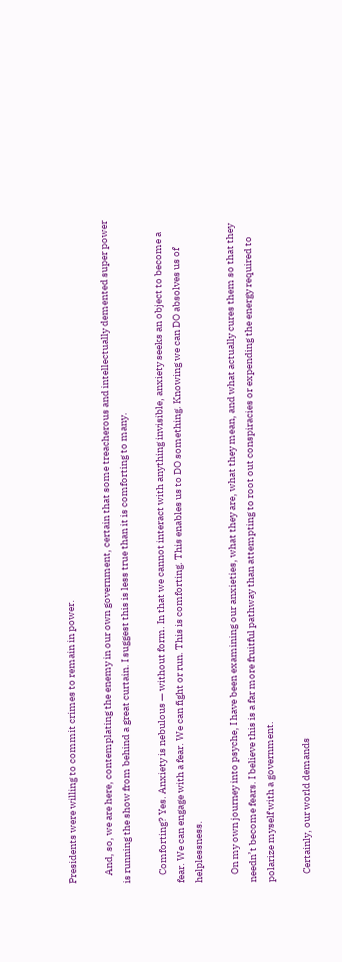Presidents were willing to commit crimes to remain in power.

    And, so, we are here, contemplating the enemy in our own government, certain that some treacherous and intellectually demented super power is running the show from behind a great curtain. I suggest this is less true than it is comforting to many.

    Comforting? Yes. Anxiety is nebulous — without form. In that we cannot interact with anything invisible, anxiety seeks an object to become a fear. We can engage with a fear. We can fight or run. This is comforting. This enables us to DO something. Knowing we can DO absolves us of helplessness.

    On my own journey into psyche, I have been examining our anxieties, what they are, what they mean, and what actually cures them so that they needn’t become fears. I believe this is a far more fruitful pathway than attempting to root out conspiracies or expending the energy required to polarize myself with a government.

    Certainly, our world demands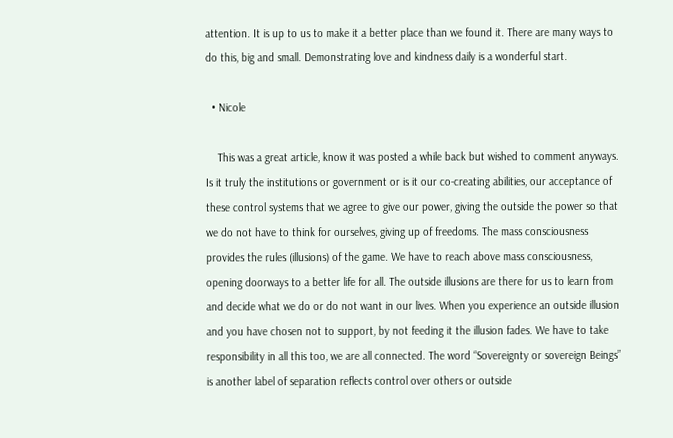attention. It is up to us to make it a better place than we found it. There are many ways to do this, big and small. Demonstrating love and kindness daily is a wonderful start.

  • Nicole

    This was a great article, know it was posted a while back but wished to comment anyways. Is it truly the institutions or government or is it our co-creating abilities, our acceptance of these control systems that we agree to give our power, giving the outside the power so that we do not have to think for ourselves, giving up of freedoms. The mass consciousness provides the rules (illusions) of the game. We have to reach above mass consciousness, opening doorways to a better life for all. The outside illusions are there for us to learn from and decide what we do or do not want in our lives. When you experience an outside illusion and you have chosen not to support, by not feeding it the illusion fades. We have to take responsibility in all this too, we are all connected. The word “Sovereignty or sovereign Beings” is another label of separation reflects control over others or outside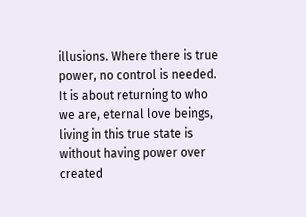illusions. Where there is true power, no control is needed. It is about returning to who we are, eternal love beings, living in this true state is without having power over created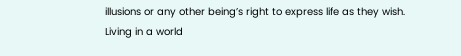illusions or any other being’s right to express life as they wish. Living in a world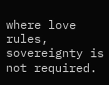where love rules, sovereignty is not required.